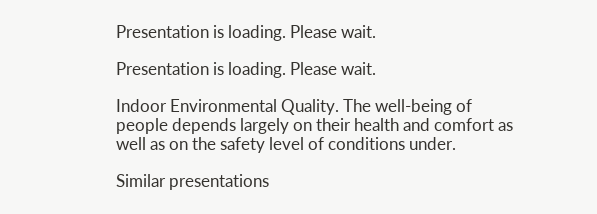Presentation is loading. Please wait.

Presentation is loading. Please wait.

Indoor Environmental Quality. The well-being of people depends largely on their health and comfort as well as on the safety level of conditions under.

Similar presentations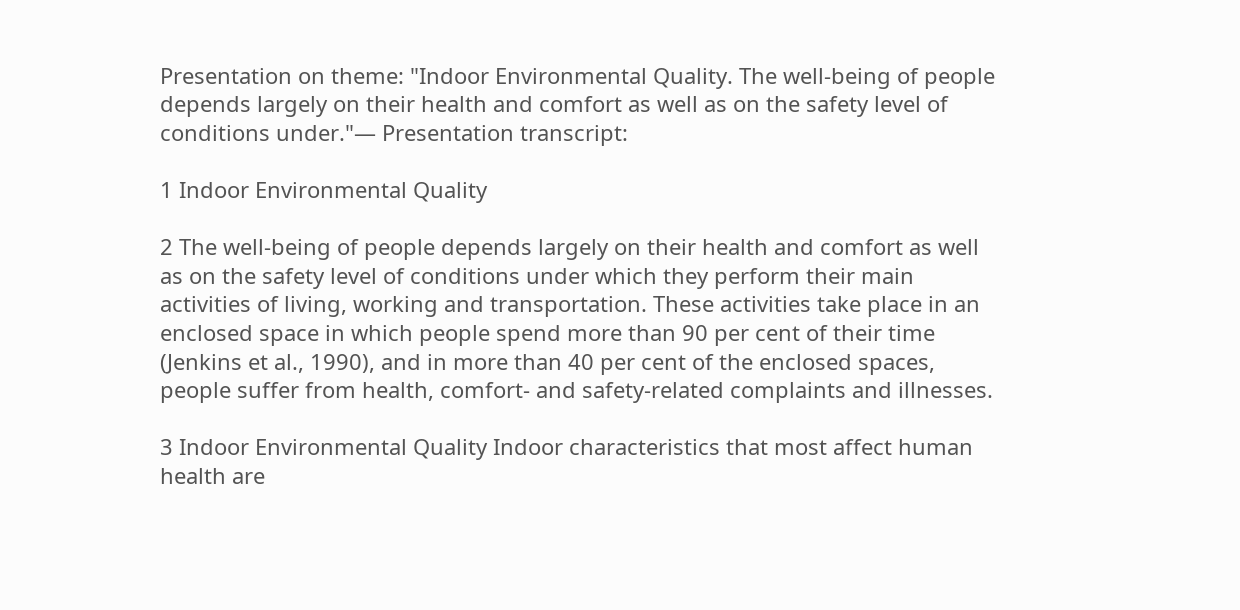Presentation on theme: "Indoor Environmental Quality. The well-being of people depends largely on their health and comfort as well as on the safety level of conditions under."— Presentation transcript:

1 Indoor Environmental Quality

2 The well-being of people depends largely on their health and comfort as well as on the safety level of conditions under which they perform their main activities of living, working and transportation. These activities take place in an enclosed space in which people spend more than 90 per cent of their time (Jenkins et al., 1990), and in more than 40 per cent of the enclosed spaces, people suffer from health, comfort- and safety-related complaints and illnesses.

3 Indoor Environmental Quality Indoor characteristics that most affect human health are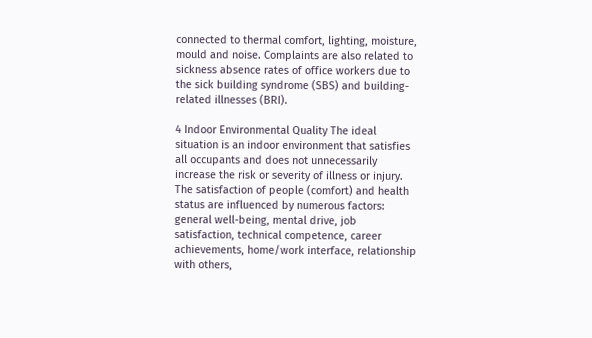connected to thermal comfort, lighting, moisture, mould and noise. Complaints are also related to sickness absence rates of office workers due to the sick building syndrome (SBS) and building-related illnesses (BRI).

4 Indoor Environmental Quality The ideal situation is an indoor environment that satisfies all occupants and does not unnecessarily increase the risk or severity of illness or injury. The satisfaction of people (comfort) and health status are influenced by numerous factors: general well-being, mental drive, job satisfaction, technical competence, career achievements, home/work interface, relationship with others,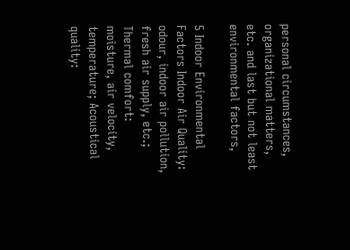personal circumstances, organizational matters, etc. and last but not least environmental factors,

5 Indoor Environmental Factors Indoor Air Quality: odour, indoor air pollution, fresh air supply, etc.; Thermal comfort: moisture, air velocity, temperature; Acoustical quality: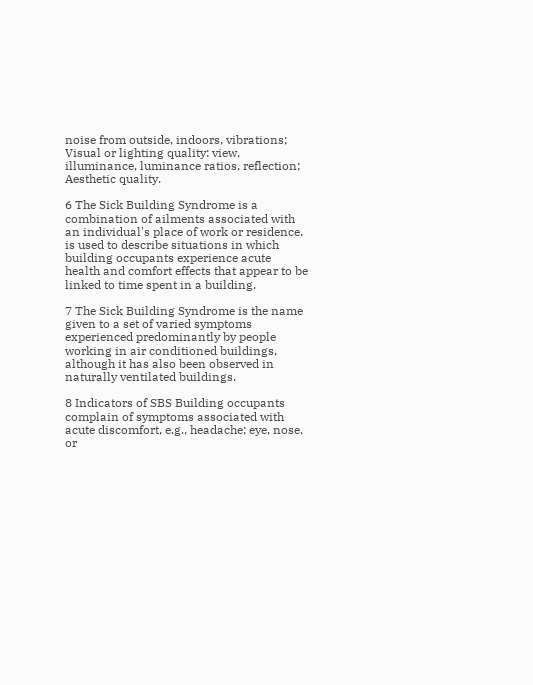noise from outside, indoors, vibrations; Visual or lighting quality: view, illuminance, luminance ratios, reflection; Aesthetic quality.

6 The Sick Building Syndrome is a combination of ailments associated with an individual's place of work or residence. is used to describe situations in which building occupants experience acute health and comfort effects that appear to be linked to time spent in a building.

7 The Sick Building Syndrome is the name given to a set of varied symptoms experienced predominantly by people working in air conditioned buildings, although it has also been observed in naturally ventilated buildings.

8 Indicators of SBS Building occupants complain of symptoms associated with acute discomfort, e.g., headache; eye, nose, or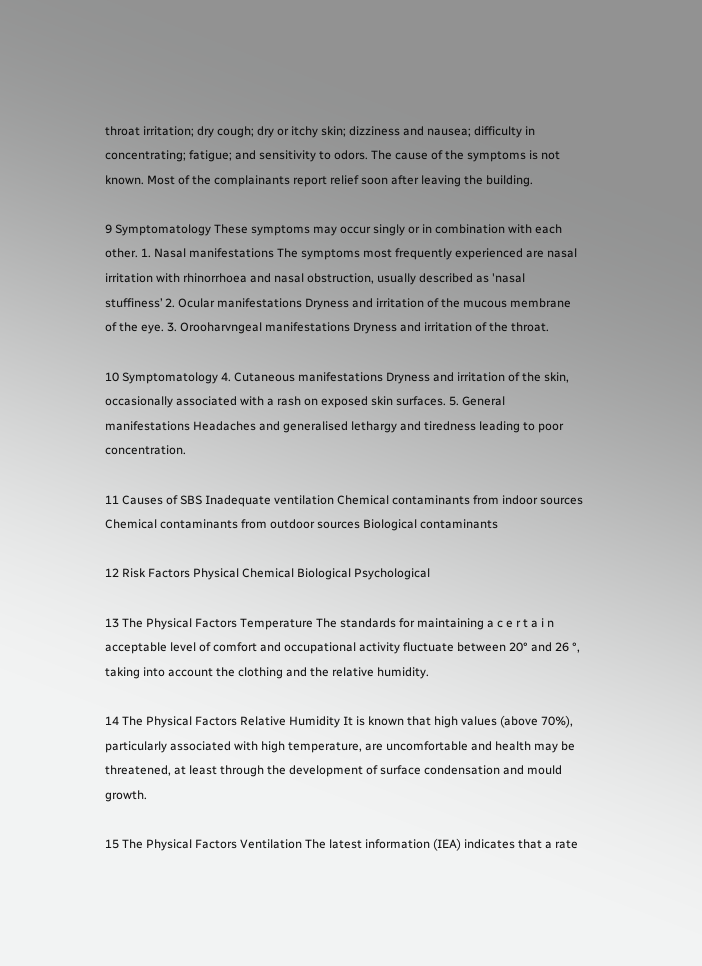throat irritation; dry cough; dry or itchy skin; dizziness and nausea; difficulty in concentrating; fatigue; and sensitivity to odors. The cause of the symptoms is not known. Most of the complainants report relief soon after leaving the building.

9 Symptomatology These symptoms may occur singly or in combination with each other. 1. Nasal manifestations The symptoms most frequently experienced are nasal irritation with rhinorrhoea and nasal obstruction, usually described as 'nasal stuffiness’ 2. Ocular manifestations Dryness and irritation of the mucous membrane of the eye. 3. Orooharvngeal manifestations Dryness and irritation of the throat.

10 Symptomatology 4. Cutaneous manifestations Dryness and irritation of the skin, occasionally associated with a rash on exposed skin surfaces. 5. General manifestations Headaches and generalised lethargy and tiredness leading to poor concentration.

11 Causes of SBS Inadequate ventilation Chemical contaminants from indoor sources Chemical contaminants from outdoor sources Biological contaminants

12 Risk Factors Physical Chemical Biological Psychological

13 The Physical Factors Temperature The standards for maintaining a c e r t a i n acceptable level of comfort and occupational activity fluctuate between 20° and 26 °, taking into account the clothing and the relative humidity.

14 The Physical Factors Relative Humidity It is known that high values (above 70%), particularly associated with high temperature, are uncomfortable and health may be threatened, at least through the development of surface condensation and mould growth.

15 The Physical Factors Ventilation The latest information (IEA) indicates that a rate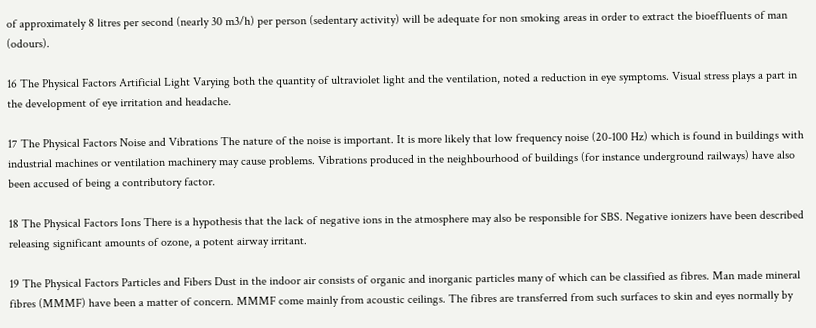of approximately 8 litres per second (nearly 30 m3/h) per person (sedentary activity) will be adequate for non smoking areas in order to extract the bioeffluents of man (odours).

16 The Physical Factors Artificial Light Varying both the quantity of ultraviolet light and the ventilation, noted a reduction in eye symptoms. Visual stress plays a part in the development of eye irritation and headache.

17 The Physical Factors Noise and Vibrations The nature of the noise is important. It is more likely that low frequency noise (20-100 Hz) which is found in buildings with industrial machines or ventilation machinery may cause problems. Vibrations produced in the neighbourhood of buildings (for instance underground railways) have also been accused of being a contributory factor.

18 The Physical Factors Ions There is a hypothesis that the lack of negative ions in the atmosphere may also be responsible for SBS. Negative ionizers have been described releasing significant amounts of ozone, a potent airway irritant.

19 The Physical Factors Particles and Fibers Dust in the indoor air consists of organic and inorganic particles many of which can be classified as fibres. Man made mineral fibres (MMMF) have been a matter of concern. MMMF come mainly from acoustic ceilings. The fibres are transferred from such surfaces to skin and eyes normally by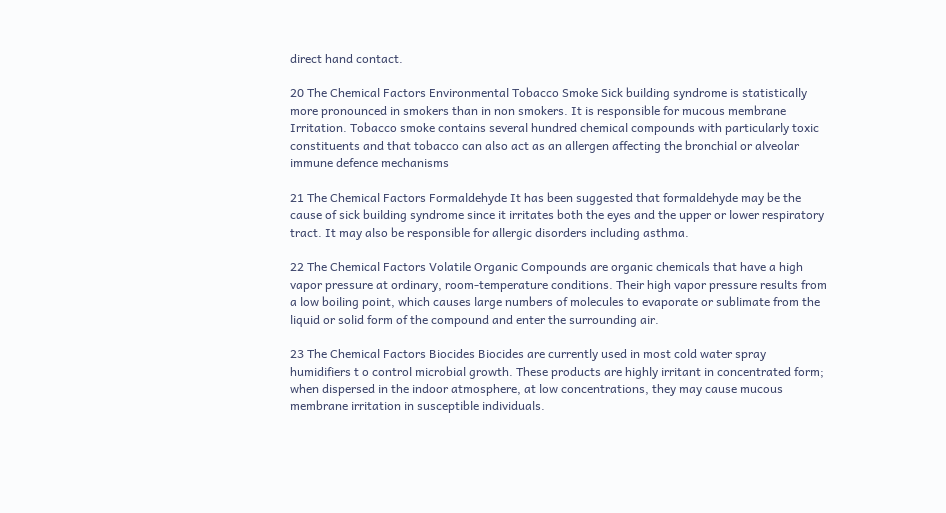direct hand contact.

20 The Chemical Factors Environmental Tobacco Smoke Sick building syndrome is statistically more pronounced in smokers than in non smokers. It is responsible for mucous membrane Irritation. Tobacco smoke contains several hundred chemical compounds with particularly toxic constituents and that tobacco can also act as an allergen affecting the bronchial or alveolar immune defence mechanisms

21 The Chemical Factors Formaldehyde It has been suggested that formaldehyde may be the cause of sick building syndrome since it irritates both the eyes and the upper or lower respiratory tract. It may also be responsible for allergic disorders including asthma.

22 The Chemical Factors Volatile Organic Compounds are organic chemicals that have a high vapor pressure at ordinary, room-temperature conditions. Their high vapor pressure results from a low boiling point, which causes large numbers of molecules to evaporate or sublimate from the liquid or solid form of the compound and enter the surrounding air.

23 The Chemical Factors Biocides Biocides are currently used in most cold water spray humidifiers t o control microbial growth. These products are highly irritant in concentrated form; when dispersed in the indoor atmosphere, at low concentrations, they may cause mucous membrane irritation in susceptible individuals.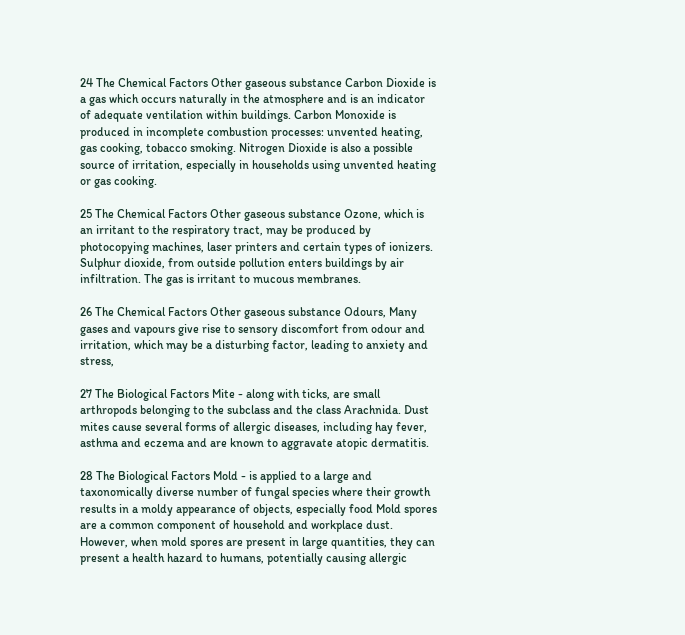24 The Chemical Factors Other gaseous substance Carbon Dioxide is a gas which occurs naturally in the atmosphere and is an indicator of adequate ventilation within buildings. Carbon Monoxide is produced in incomplete combustion processes: unvented heating, gas cooking, tobacco smoking. Nitrogen Dioxide is also a possible source of irritation, especially in households using unvented heating or gas cooking.

25 The Chemical Factors Other gaseous substance Ozone, which is an irritant to the respiratory tract, may be produced by photocopying machines, laser printers and certain types of ionizers. Sulphur dioxide, from outside pollution enters buildings by air infiltration. The gas is irritant to mucous membranes.

26 The Chemical Factors Other gaseous substance Odours, Many gases and vapours give rise to sensory discomfort from odour and irritation, which may be a disturbing factor, leading to anxiety and stress,

27 The Biological Factors Mite - along with ticks, are small arthropods belonging to the subclass and the class Arachnida. Dust mites cause several forms of allergic diseases, including hay fever, asthma and eczema and are known to aggravate atopic dermatitis.

28 The Biological Factors Mold - is applied to a large and taxonomically diverse number of fungal species where their growth results in a moldy appearance of objects, especially food Mold spores are a common component of household and workplace dust. However, when mold spores are present in large quantities, they can present a health hazard to humans, potentially causing allergic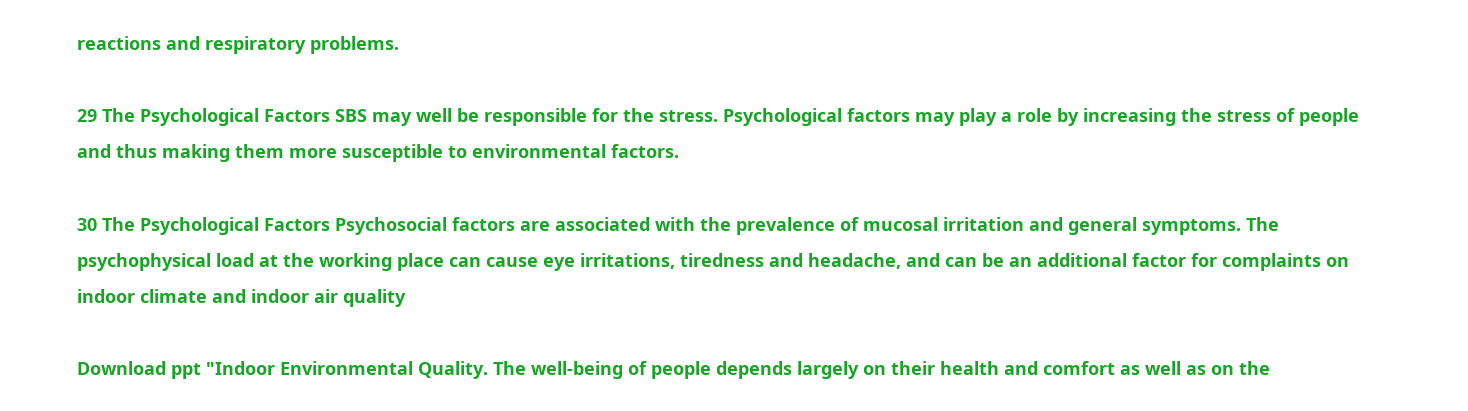reactions and respiratory problems.

29 The Psychological Factors SBS may well be responsible for the stress. Psychological factors may play a role by increasing the stress of people and thus making them more susceptible to environmental factors.

30 The Psychological Factors Psychosocial factors are associated with the prevalence of mucosal irritation and general symptoms. The psychophysical load at the working place can cause eye irritations, tiredness and headache, and can be an additional factor for complaints on indoor climate and indoor air quality

Download ppt "Indoor Environmental Quality. The well-being of people depends largely on their health and comfort as well as on the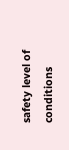safety level of conditions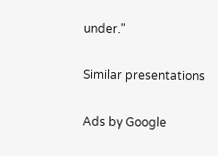under."

Similar presentations

Ads by Google